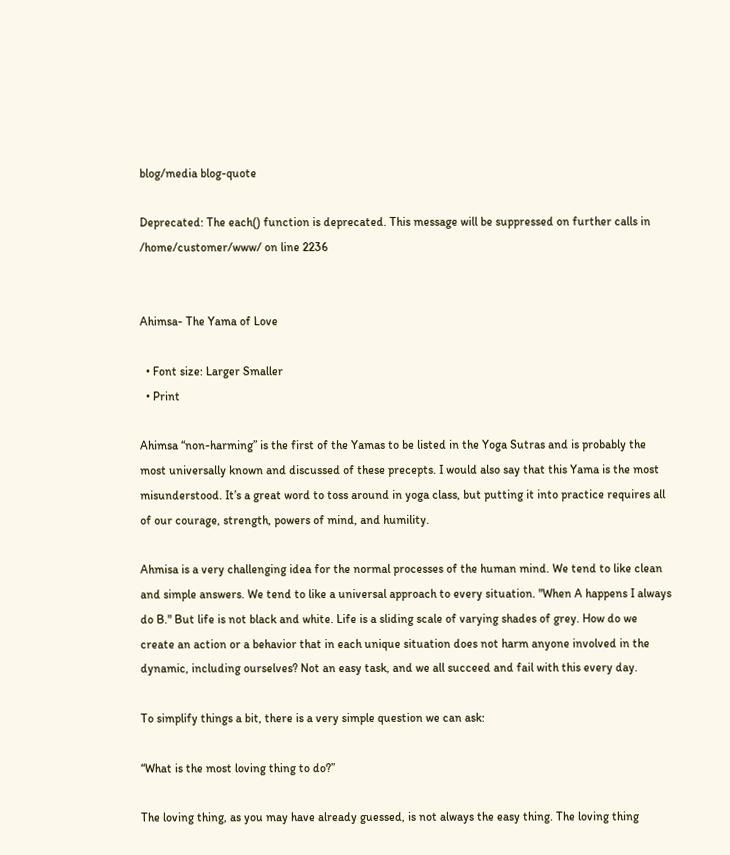blog/media blog-quote

Deprecated: The each() function is deprecated. This message will be suppressed on further calls in /home/customer/www/ on line 2236


Ahimsa- The Yama of Love

  • Font size: Larger Smaller
  • Print

Ahimsa “non-harming” is the first of the Yamas to be listed in the Yoga Sutras and is probably the most universally known and discussed of these precepts. I would also say that this Yama is the most misunderstood. It’s a great word to toss around in yoga class, but putting it into practice requires all of our courage, strength, powers of mind, and humility.

Ahmisa is a very challenging idea for the normal processes of the human mind. We tend to like clean and simple answers. We tend to like a universal approach to every situation. "When A happens I always do B." But life is not black and white. Life is a sliding scale of varying shades of grey. How do we create an action or a behavior that in each unique situation does not harm anyone involved in the dynamic, including ourselves? Not an easy task, and we all succeed and fail with this every day.

To simplify things a bit, there is a very simple question we can ask:

“What is the most loving thing to do?”

The loving thing, as you may have already guessed, is not always the easy thing. The loving thing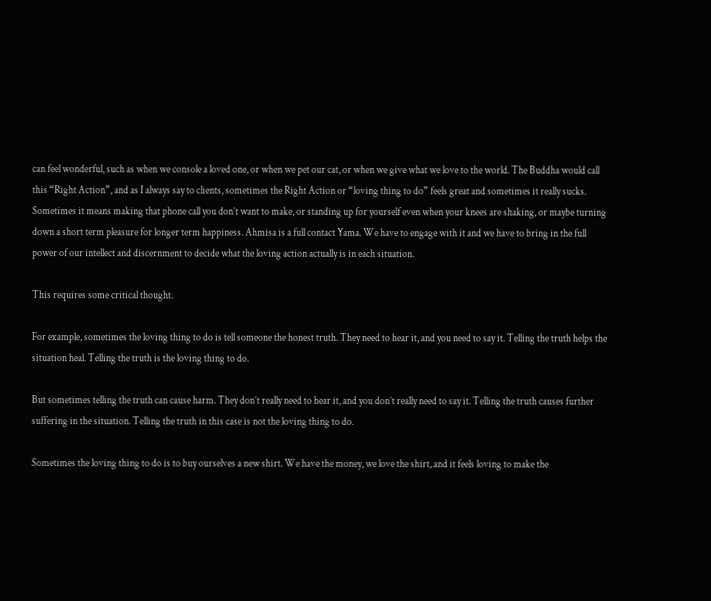can feel wonderful, such as when we console a loved one, or when we pet our cat, or when we give what we love to the world. The Buddha would call this “Right Action”, and as I always say to clients, sometimes the Right Action or “loving thing to do” feels great and sometimes it really sucks. Sometimes it means making that phone call you don’t want to make, or standing up for yourself even when your knees are shaking, or maybe turning down a short term pleasure for longer term happiness. Ahmisa is a full contact Yama. We have to engage with it and we have to bring in the full power of our intellect and discernment to decide what the loving action actually is in each situation.

This requires some critical thought.

For example, sometimes the loving thing to do is tell someone the honest truth. They need to hear it, and you need to say it. Telling the truth helps the situation heal. Telling the truth is the loving thing to do.

But sometimes telling the truth can cause harm. They don’t really need to hear it, and you don’t really need to say it. Telling the truth causes further suffering in the situation. Telling the truth in this case is not the loving thing to do.

Sometimes the loving thing to do is to buy ourselves a new shirt. We have the money, we love the shirt, and it feels loving to make the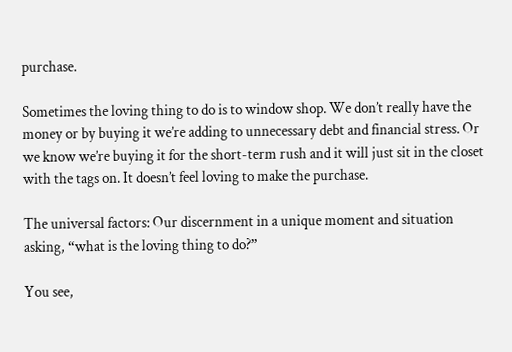purchase.

Sometimes the loving thing to do is to window shop. We don’t really have the money or by buying it we’re adding to unnecessary debt and financial stress. Or we know we’re buying it for the short-term rush and it will just sit in the closet with the tags on. It doesn’t feel loving to make the purchase.

The universal factors: Our discernment in a unique moment and situation asking, “what is the loving thing to do?”

You see,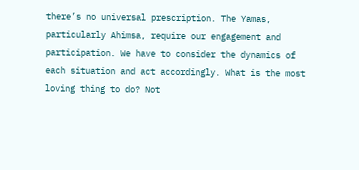there’s no universal prescription. The Yamas, particularly Ahimsa, require our engagement and participation. We have to consider the dynamics of each situation and act accordingly. What is the most loving thing to do? Not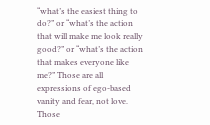“what’s the easiest thing to do?” or “what’s the action that will make me look really good?” or “what’s the action that makes everyone like me?” Those are all expressions of ego-based vanity and fear, not love. Those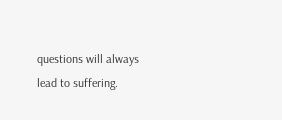questions will always lead to suffering.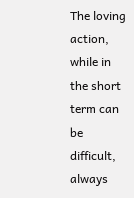The loving action, while in the short term can be difficult, always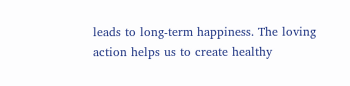leads to long-term happiness. The loving action helps us to create healthy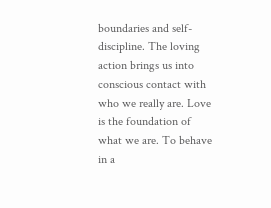boundaries and self-discipline. The loving action brings us into conscious contact with who we really are. Love is the foundation of what we are. To behave in a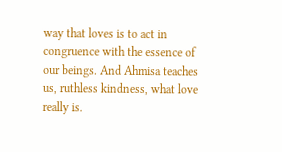way that loves is to act in congruence with the essence of our beings. And Ahmisa teaches us, ruthless kindness, what love really is.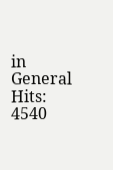in General Hits: 4540